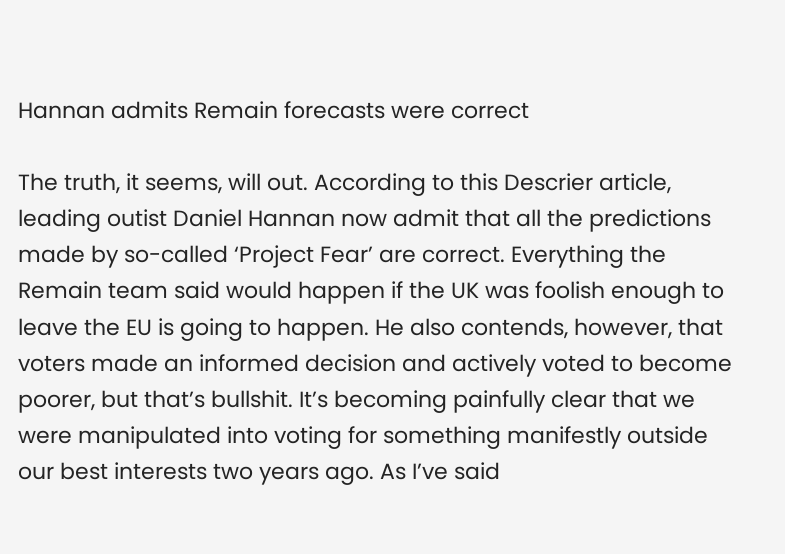Hannan admits Remain forecasts were correct

The truth, it seems, will out. According to this Descrier article, leading outist Daniel Hannan now admit that all the predictions made by so-called ‘Project Fear’ are correct. Everything the Remain team said would happen if the UK was foolish enough to leave the EU is going to happen. He also contends, however, that voters made an informed decision and actively voted to become poorer, but that’s bullshit. It’s becoming painfully clear that we were manipulated into voting for something manifestly outside our best interests two years ago. As I’ve said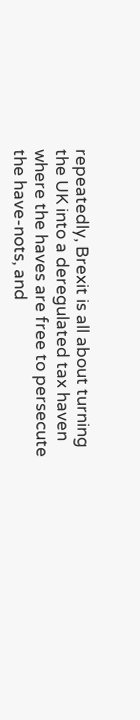repeatedly, Brexit is all about turning the UK into a deregulated tax haven where the haves are free to persecute the have-nots, and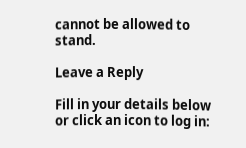cannot be allowed to stand.

Leave a Reply

Fill in your details below or click an icon to log in: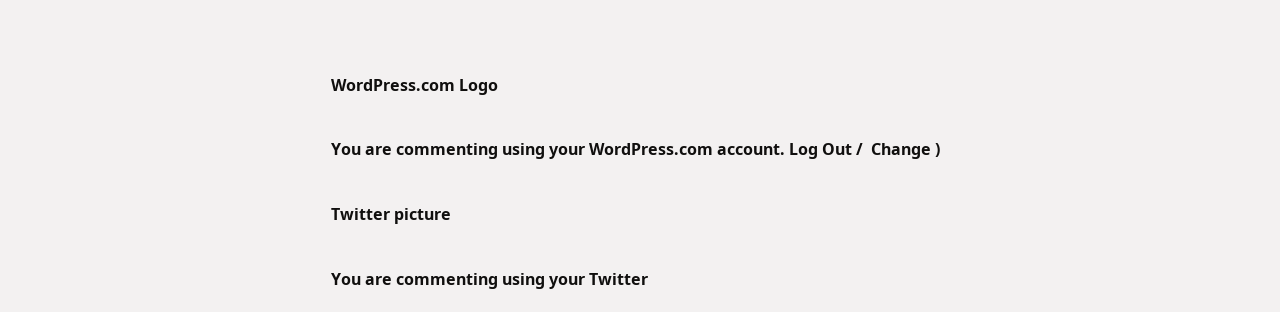WordPress.com Logo

You are commenting using your WordPress.com account. Log Out /  Change )

Twitter picture

You are commenting using your Twitter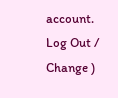account. Log Out /  Change )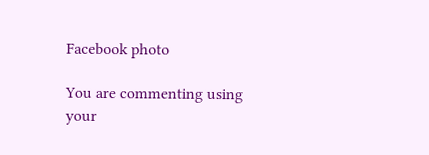Facebook photo

You are commenting using your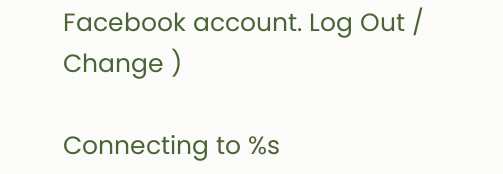Facebook account. Log Out /  Change )

Connecting to %s